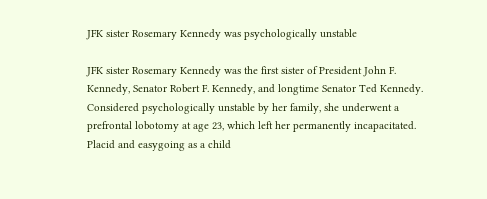JFK sister Rosemary Kennedy was psychologically unstable

JFK sister Rosemary Kennedy was the first sister of President John F. Kennedy, Senator Robert F. Kennedy, and longtime Senator Ted Kennedy. Considered psychologically unstable by her family, she underwent a prefrontal lobotomy at age 23, which left her permanently incapacitated. Placid and easygoing as a child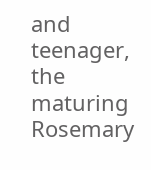and teenager, the maturing Rosemary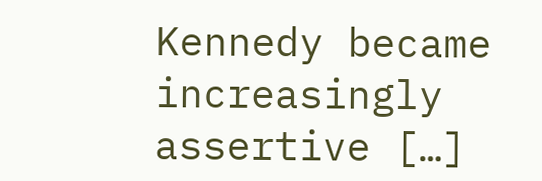Kennedy became increasingly assertive […]